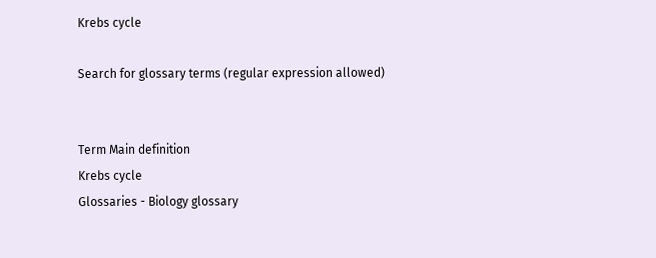Krebs cycle

Search for glossary terms (regular expression allowed)


Term Main definition
Krebs cycle
Glossaries - Biology glossary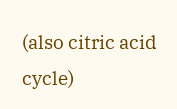(also citric acid cycle)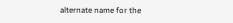alternate name for the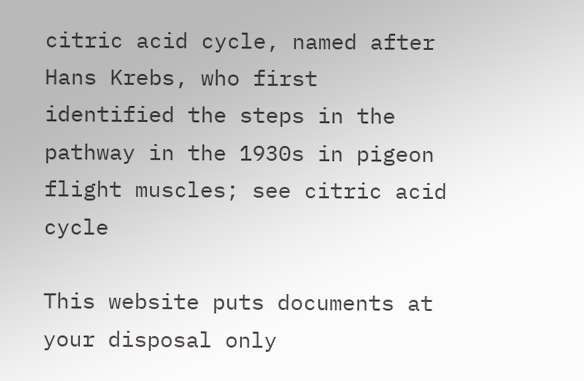citric acid cycle, named after Hans Krebs, who first identified the steps in the pathway in the 1930s in pigeon flight muscles; see citric acid cycle

This website puts documents at your disposal only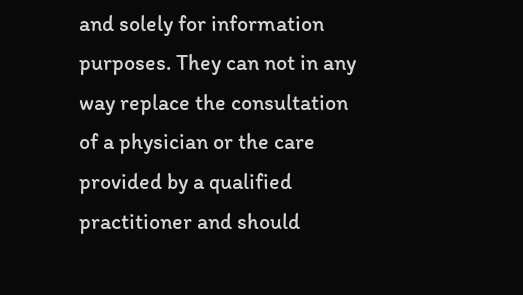and solely for information purposes. They can not in any way replace the consultation of a physician or the care provided by a qualified practitioner and should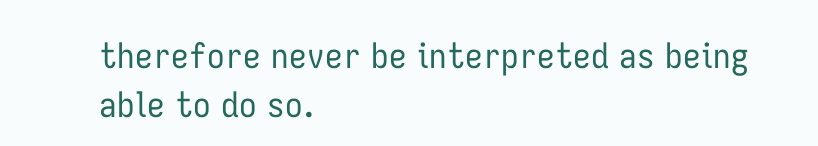therefore never be interpreted as being able to do so.